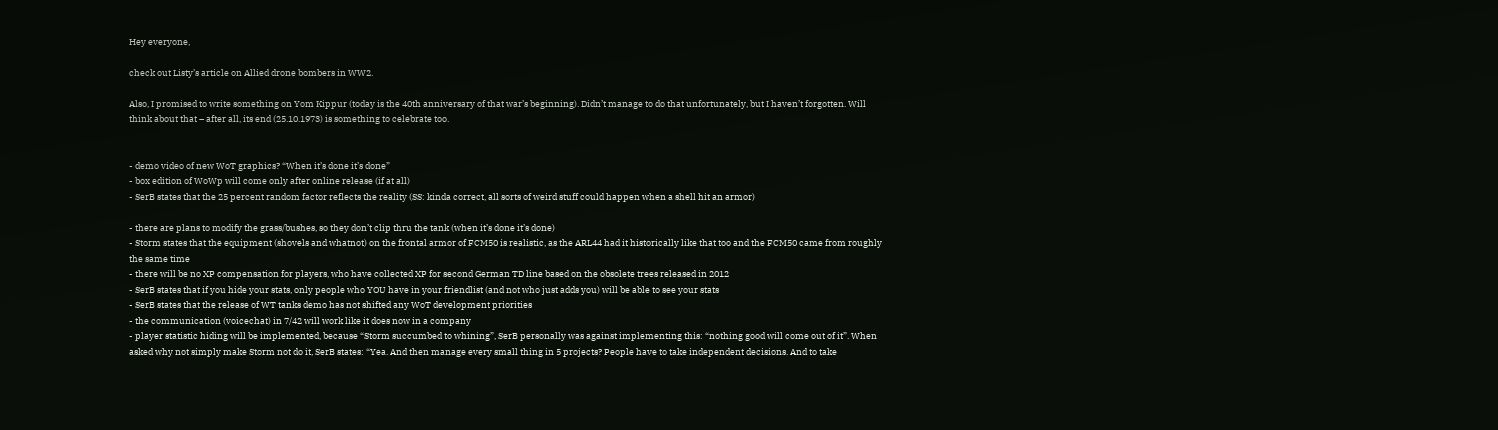Hey everyone,

check out Listy’s article on Allied drone bombers in WW2.

Also, I promised to write something on Yom Kippur (today is the 40th anniversary of that war’s beginning). Didn’t manage to do that unfortunately, but I haven’t forgotten. Will think about that – after all, its end (25.10.1973) is something to celebrate too.


- demo video of new WoT graphics? “When it’s done it’s done”
- box edition of WoWp will come only after online release (if at all)
- SerB states that the 25 percent random factor reflects the reality (SS: kinda correct, all sorts of weird stuff could happen when a shell hit an armor)

- there are plans to modify the grass/bushes, so they don’t clip thru the tank (when it’s done it’s done)
- Storm states that the equipment (shovels and whatnot) on the frontal armor of FCM50 is realistic, as the ARL44 had it historically like that too and the FCM50 came from roughly the same time
- there will be no XP compensation for players, who have collected XP for second German TD line based on the obsolete trees released in 2012
- SerB states that if you hide your stats, only people who YOU have in your friendlist (and not who just adds you) will be able to see your stats
- SerB states that the release of WT tanks demo has not shifted any WoT development priorities
- the communication (voicechat) in 7/42 will work like it does now in a company
- player statistic hiding will be implemented, because “Storm succumbed to whining”, SerB personally was against implementing this: “nothing good will come out of it”. When asked why not simply make Storm not do it, SerB states: “Yea. And then manage every small thing in 5 projects? People have to take independent decisions. And to take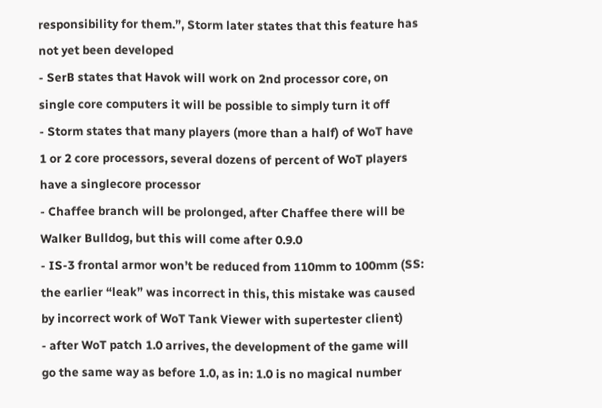responsibility for them.”, Storm later states that this feature has not yet been developed
- SerB states that Havok will work on 2nd processor core, on single core computers it will be possible to simply turn it off
- Storm states that many players (more than a half) of WoT have 1 or 2 core processors, several dozens of percent of WoT players have a singlecore processor
- Chaffee branch will be prolonged, after Chaffee there will be Walker Bulldog, but this will come after 0.9.0
- IS-3 frontal armor won’t be reduced from 110mm to 100mm (SS: the earlier “leak” was incorrect in this, this mistake was caused by incorrect work of WoT Tank Viewer with supertester client)
- after WoT patch 1.0 arrives, the development of the game will go the same way as before 1.0, as in: 1.0 is no magical number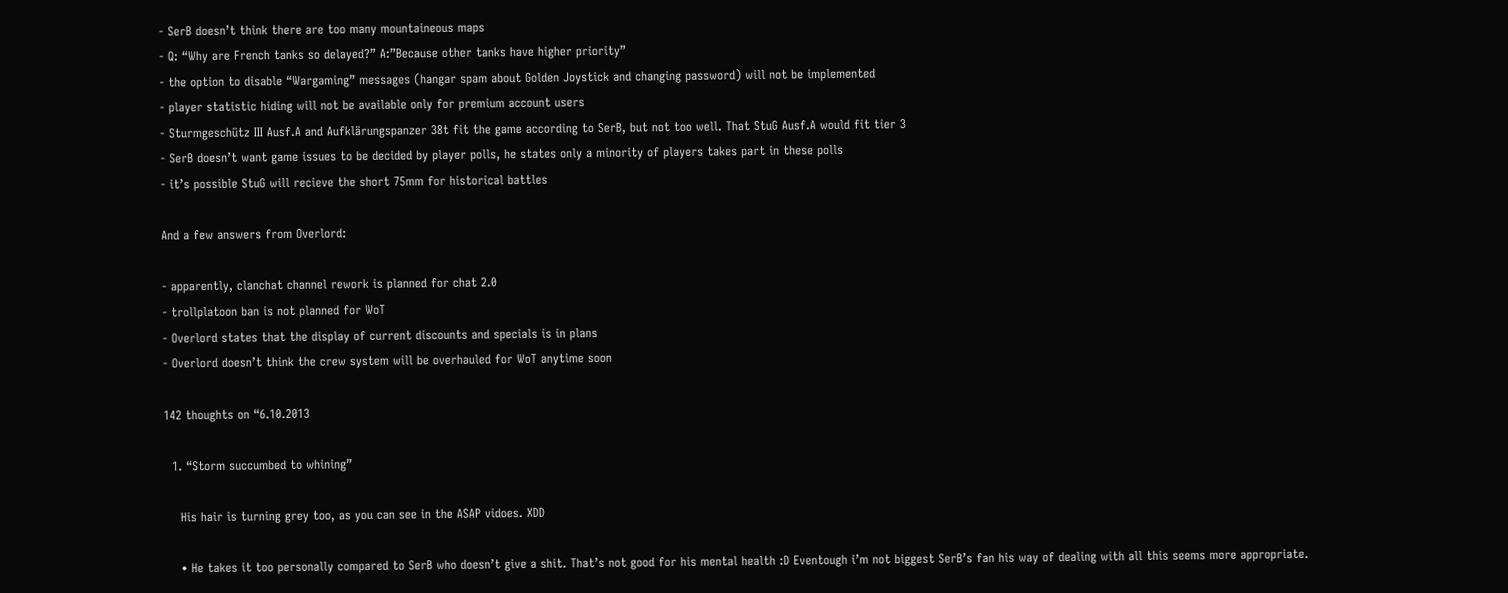- SerB doesn’t think there are too many mountaineous maps
- Q: “Why are French tanks so delayed?” A:”Because other tanks have higher priority”
- the option to disable “Wargaming” messages (hangar spam about Golden Joystick and changing password) will not be implemented
- player statistic hiding will not be available only for premium account users
- Sturmgeschütz III Ausf.A and Aufklärungspanzer 38t fit the game according to SerB, but not too well. That StuG Ausf.A would fit tier 3
- SerB doesn’t want game issues to be decided by player polls, he states only a minority of players takes part in these polls
- it’s possible StuG will recieve the short 75mm for historical battles

And a few answers from Overlord:

- apparently, clanchat channel rework is planned for chat 2.0
- trollplatoon ban is not planned for WoT
- Overlord states that the display of current discounts and specials is in plans
- Overlord doesn’t think the crew system will be overhauled for WoT anytime soon

142 thoughts on “6.10.2013

  1. “Storm succumbed to whining”

    His hair is turning grey too, as you can see in the ASAP vidoes. XDD

    • He takes it too personally compared to SerB who doesn’t give a shit. That’s not good for his mental health :D Eventough i’m not biggest SerB’s fan his way of dealing with all this seems more appropriate.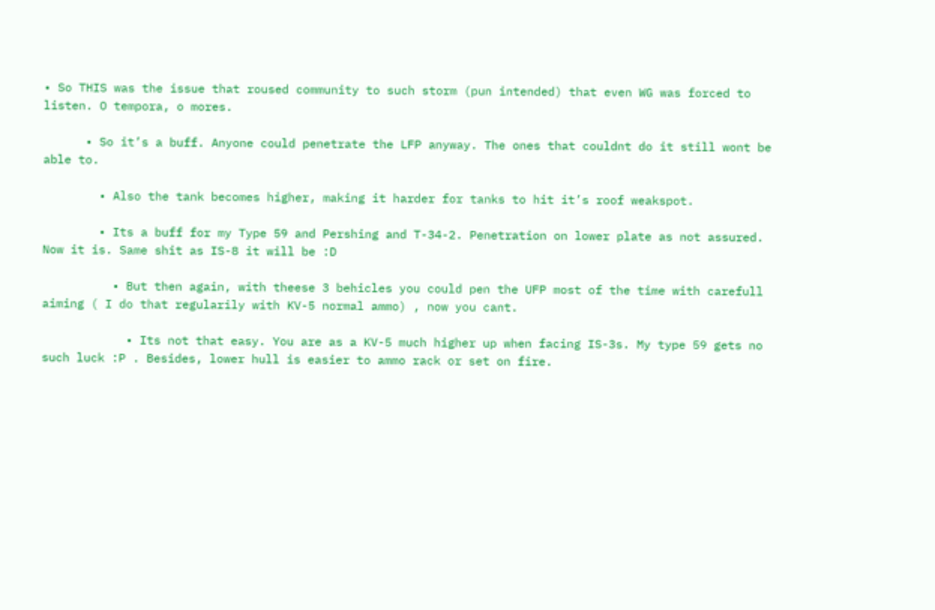• So THIS was the issue that roused community to such storm (pun intended) that even WG was forced to listen. O tempora, o mores.

      • So it’s a buff. Anyone could penetrate the LFP anyway. The ones that couldnt do it still wont be able to.

        • Also the tank becomes higher, making it harder for tanks to hit it’s roof weakspot.

        • Its a buff for my Type 59 and Pershing and T-34-2. Penetration on lower plate as not assured. Now it is. Same shit as IS-8 it will be :D

          • But then again, with theese 3 behicles you could pen the UFP most of the time with carefull aiming ( I do that regularily with KV-5 normal ammo) , now you cant.

            • Its not that easy. You are as a KV-5 much higher up when facing IS-3s. My type 59 gets no such luck :P . Besides, lower hull is easier to ammo rack or set on fire.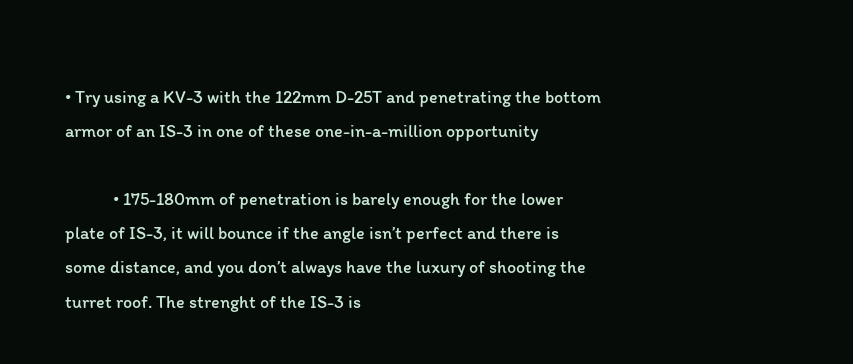• Try using a KV-3 with the 122mm D-25T and penetrating the bottom armor of an IS-3 in one of these one-in-a-million opportunity

            • 175-180mm of penetration is barely enough for the lower plate of IS-3, it will bounce if the angle isn’t perfect and there is some distance, and you don’t always have the luxury of shooting the turret roof. The strenght of the IS-3 is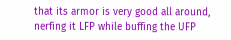that its armor is very good all around, nerfing it LFP while buffing the UFP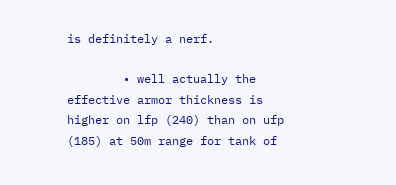is definitely a nerf.

        • well actually the effective armor thickness is higher on lfp (240) than on ufp (185) at 50m range for tank of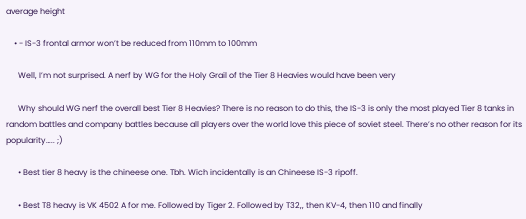average height

    • - IS-3 frontal armor won’t be reduced from 110mm to 100mm

      Well, I’m not surprised. A nerf by WG for the Holy Grail of the Tier 8 Heavies would have been very

      Why should WG nerf the overall best Tier 8 Heavies? There is no reason to do this, the IS-3 is only the most played Tier 8 tanks in random battles and company battles because all players over the world love this piece of soviet steel. There’s no other reason for its popularity….. ;)

      • Best tier 8 heavy is the chineese one. Tbh. Wich incidentally is an Chineese IS-3 ripoff.

      • Best T8 heavy is VK 4502 A for me. Followed by Tiger 2. Followed by T32,, then KV-4, then 110 and finally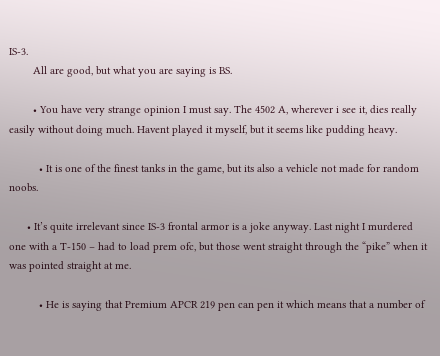IS-3.
        All are good, but what you are saying is BS.

        • You have very strange opinion I must say. The 4502 A, wherever i see it, dies really easily without doing much. Havent played it myself, but it seems like pudding heavy.

          • It is one of the finest tanks in the game, but its also a vehicle not made for random noobs.

      • It’s quite irrelevant since IS-3 frontal armor is a joke anyway. Last night I murdered one with a T-150 – had to load prem ofc, but those went straight through the “pike” when it was pointed straight at me.

          • He is saying that Premium APCR 219 pen can pen it which means that a number of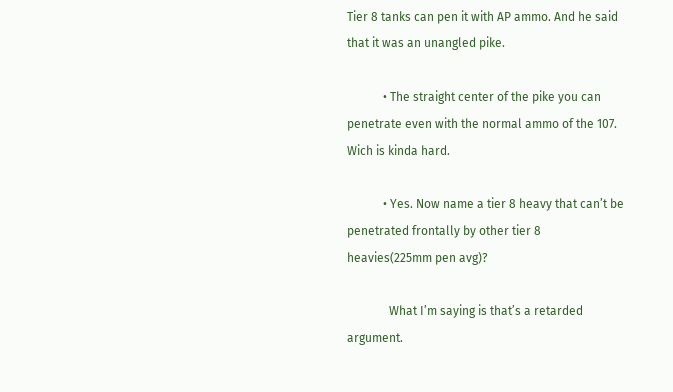Tier 8 tanks can pen it with AP ammo. And he said that it was an unangled pike.

            • The straight center of the pike you can penetrate even with the normal ammo of the 107. Wich is kinda hard.

            • Yes. Now name a tier 8 heavy that can’t be penetrated frontally by other tier 8 heavies(225mm pen avg)?

              What I’m saying is that’s a retarded argument.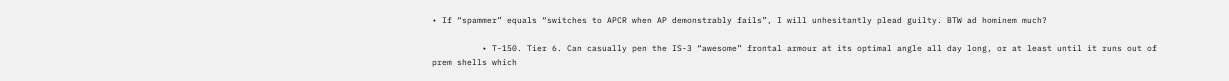• If “spammer” equals “switches to APCR when AP demonstrably fails”, I will unhesitantly plead guilty. BTW ad hominem much?

          • T-150. Tier 6. Can casually pen the IS-3 “awesome” frontal armour at its optimal angle all day long, or at least until it runs out of prem shells which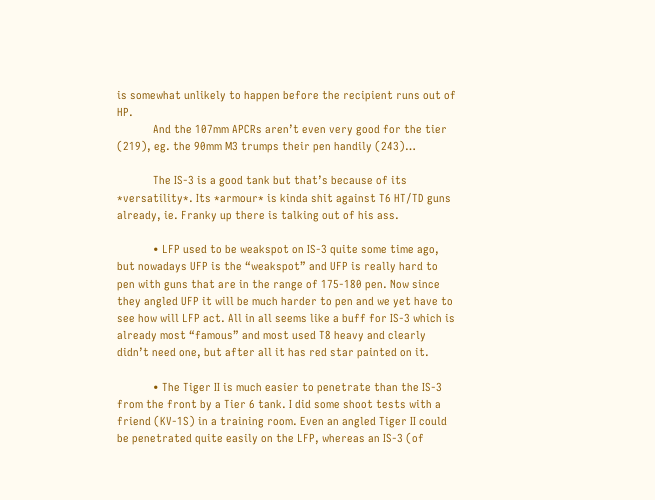is somewhat unlikely to happen before the recipient runs out of HP.
            And the 107mm APCRs aren’t even very good for the tier (219), eg. the 90mm M3 trumps their pen handily (243)…

            The IS-3 is a good tank but that’s because of its *versatility*. Its *armour* is kinda shit against T6 HT/TD guns already, ie. Franky up there is talking out of his ass.

            • LFP used to be weakspot on IS-3 quite some time ago, but nowadays UFP is the “weakspot” and UFP is really hard to pen with guns that are in the range of 175-180 pen. Now since they angled UFP it will be much harder to pen and we yet have to see how will LFP act. All in all seems like a buff for IS-3 which is already most “famous” and most used T8 heavy and clearly didn’t need one, but after all it has red star painted on it.

            • The Tiger II is much easier to penetrate than the IS-3 from the front by a Tier 6 tank. I did some shoot tests with a friend (KV-1S) in a training room. Even an angled Tiger II could be penetrated quite easily on the LFP, whereas an IS-3 (of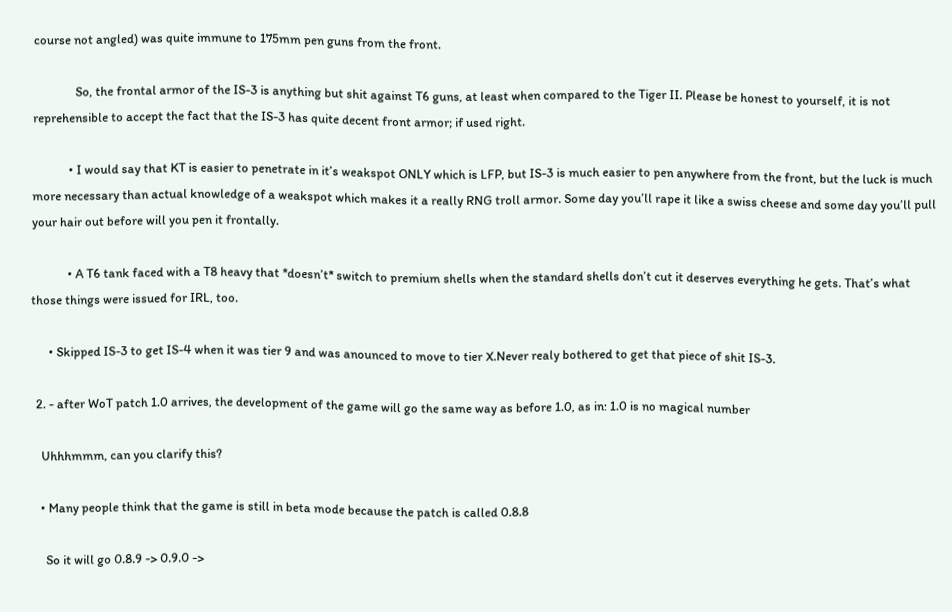course not angled) was quite immune to 175mm pen guns from the front.

              So, the frontal armor of the IS-3 is anything but shit against T6 guns, at least when compared to the Tiger II. Please be honest to yourself, it is not reprehensible to accept the fact that the IS-3 has quite decent front armor; if used right.

            • I would say that KT is easier to penetrate in it’s weakspot ONLY which is LFP, but IS-3 is much easier to pen anywhere from the front, but the luck is much more necessary than actual knowledge of a weakspot which makes it a really RNG troll armor. Some day you’ll rape it like a swiss cheese and some day you’ll pull your hair out before will you pen it frontally.

            • A T6 tank faced with a T8 heavy that *doesn’t* switch to premium shells when the standard shells don’t cut it deserves everything he gets. That’s what those things were issued for IRL, too.

      • Skipped IS-3 to get IS-4 when it was tier 9 and was anounced to move to tier X.Never realy bothered to get that piece of shit IS-3.

  2. - after WoT patch 1.0 arrives, the development of the game will go the same way as before 1.0, as in: 1.0 is no magical number

    Uhhhmmm, can you clarify this?

    • Many people think that the game is still in beta mode because the patch is called 0.8.8

      So it will go 0.8.9 -> 0.9.0 ->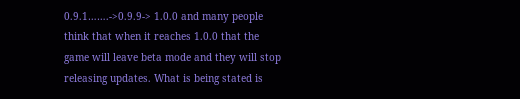0.9.1…….->0.9.9-> 1.0.0 and many people think that when it reaches 1.0.0 that the game will leave beta mode and they will stop releasing updates. What is being stated is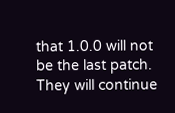that 1.0.0 will not be the last patch. They will continue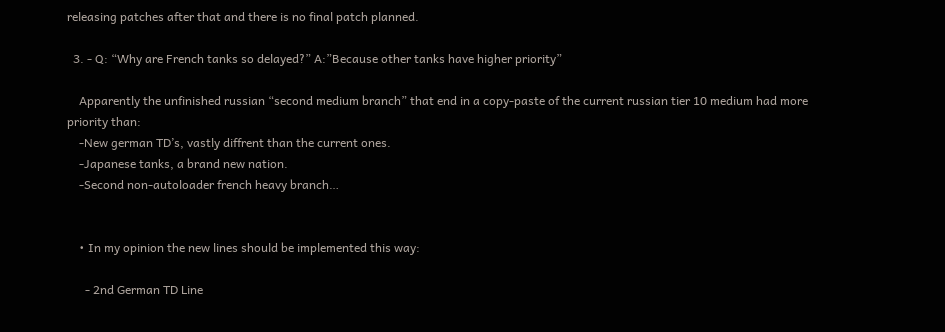releasing patches after that and there is no final patch planned.

  3. - Q: “Why are French tanks so delayed?” A:”Because other tanks have higher priority”

    Apparently the unfinished russian “second medium branch” that end in a copy-paste of the current russian tier 10 medium had more priority than:
    -New german TD’s, vastly diffrent than the current ones.
    -Japanese tanks, a brand new nation.
    -Second non-autoloader french heavy branch…


    • In my opinion the new lines should be implemented this way:

      - 2nd German TD Line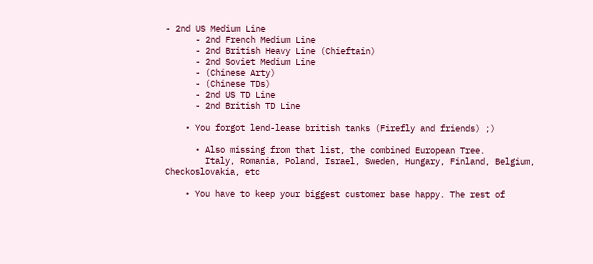- 2nd US Medium Line
      - 2nd French Medium Line
      - 2nd British Heavy Line (Chieftain)
      - 2nd Soviet Medium Line
      - (Chinese Arty)
      - (Chinese TDs)
      - 2nd US TD Line
      - 2nd British TD Line

    • You forgot lend-lease british tanks (Firefly and friends) ;)

      • Also missing from that list, the combined European Tree.
        Italy, Romania, Poland, Israel, Sweden, Hungary, Finland, Belgium, Checkoslovakia, etc

    • You have to keep your biggest customer base happy. The rest of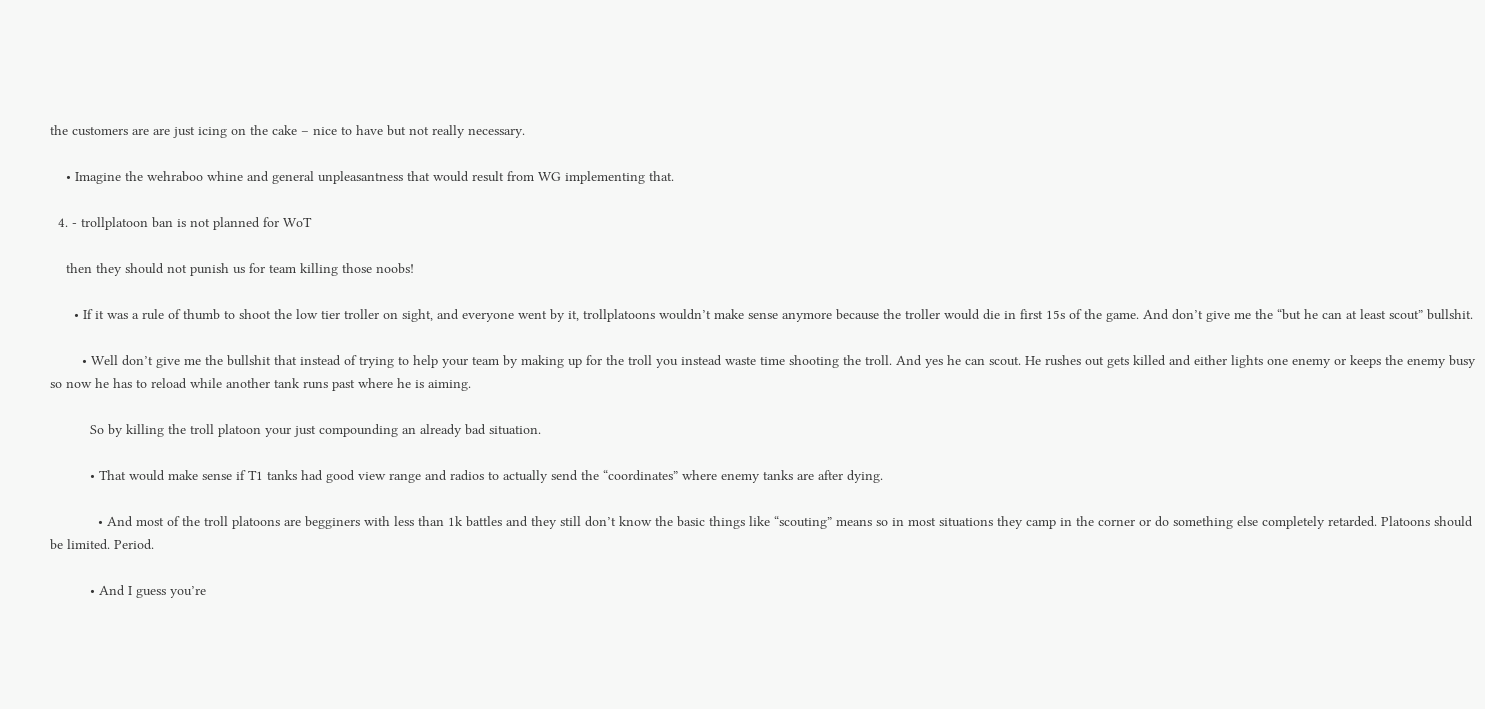the customers are are just icing on the cake – nice to have but not really necessary.

    • Imagine the wehraboo whine and general unpleasantness that would result from WG implementing that.

  4. - trollplatoon ban is not planned for WoT

    then they should not punish us for team killing those noobs!

      • If it was a rule of thumb to shoot the low tier troller on sight, and everyone went by it, trollplatoons wouldn’t make sense anymore because the troller would die in first 15s of the game. And don’t give me the “but he can at least scout” bullshit.

        • Well don’t give me the bullshit that instead of trying to help your team by making up for the troll you instead waste time shooting the troll. And yes he can scout. He rushes out gets killed and either lights one enemy or keeps the enemy busy so now he has to reload while another tank runs past where he is aiming.

          So by killing the troll platoon your just compounding an already bad situation.

          • That would make sense if T1 tanks had good view range and radios to actually send the “coordinates” where enemy tanks are after dying.

            • And most of the troll platoons are begginers with less than 1k battles and they still don’t know the basic things like “scouting” means so in most situations they camp in the corner or do something else completely retarded. Platoons should be limited. Period.

          • And I guess you’re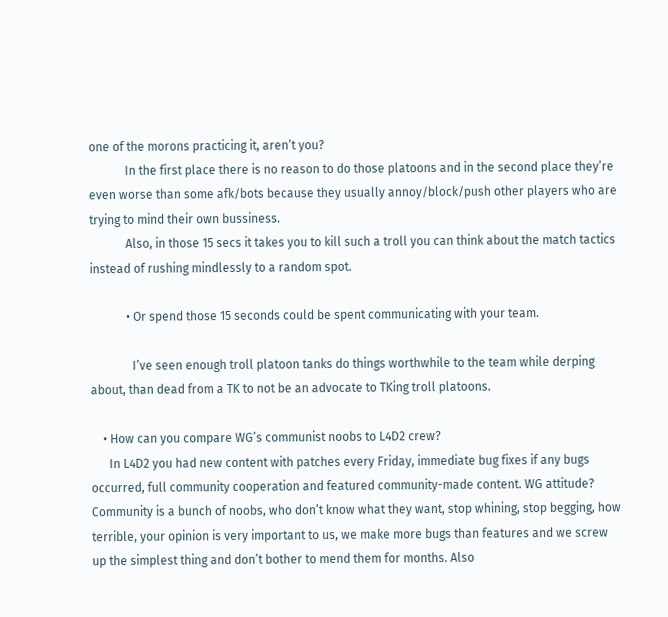one of the morons practicing it, aren’t you?
            In the first place there is no reason to do those platoons and in the second place they’re even worse than some afk/bots because they usually annoy/block/push other players who are trying to mind their own bussiness.
            Also, in those 15 secs it takes you to kill such a troll you can think about the match tactics instead of rushing mindlessly to a random spot.

            • Or spend those 15 seconds could be spent communicating with your team.

              I’ve seen enough troll platoon tanks do things worthwhile to the team while derping about, than dead from a TK to not be an advocate to TKing troll platoons.

    • How can you compare WG’s communist noobs to L4D2 crew?
      In L4D2 you had new content with patches every Friday, immediate bug fixes if any bugs occurred, full community cooperation and featured community-made content. WG attitude? Community is a bunch of noobs, who don’t know what they want, stop whining, stop begging, how terrible, your opinion is very important to us, we make more bugs than features and we screw up the simplest thing and don’t bother to mend them for months. Also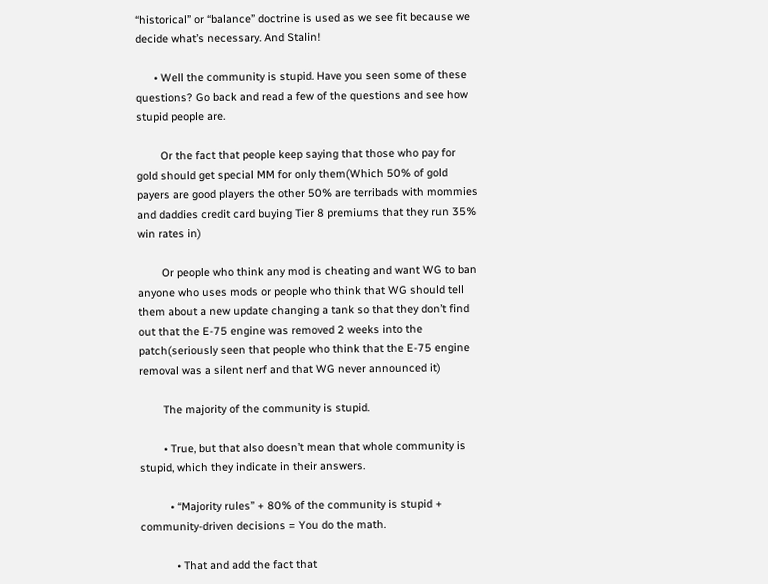“historical” or “balance” doctrine is used as we see fit because we decide what’s necessary. And Stalin!

      • Well the community is stupid. Have you seen some of these questions? Go back and read a few of the questions and see how stupid people are.

        Or the fact that people keep saying that those who pay for gold should get special MM for only them(Which 50% of gold payers are good players the other 50% are terribads with mommies and daddies credit card buying Tier 8 premiums that they run 35% win rates in)

        Or people who think any mod is cheating and want WG to ban anyone who uses mods or people who think that WG should tell them about a new update changing a tank so that they don’t find out that the E-75 engine was removed 2 weeks into the patch(seriously seen that people who think that the E-75 engine removal was a silent nerf and that WG never announced it)

        The majority of the community is stupid.

        • True, but that also doesn’t mean that whole community is stupid, which they indicate in their answers.

          • “Majority rules” + 80% of the community is stupid + community-driven decisions = You do the math.

            • That and add the fact that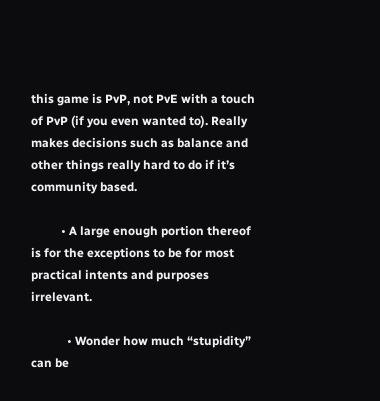this game is PvP, not PvE with a touch of PvP (if you even wanted to). Really makes decisions such as balance and other things really hard to do if it’s community based.

          • A large enough portion thereof is for the exceptions to be for most practical intents and purposes irrelevant.

            • Wonder how much “stupidity” can be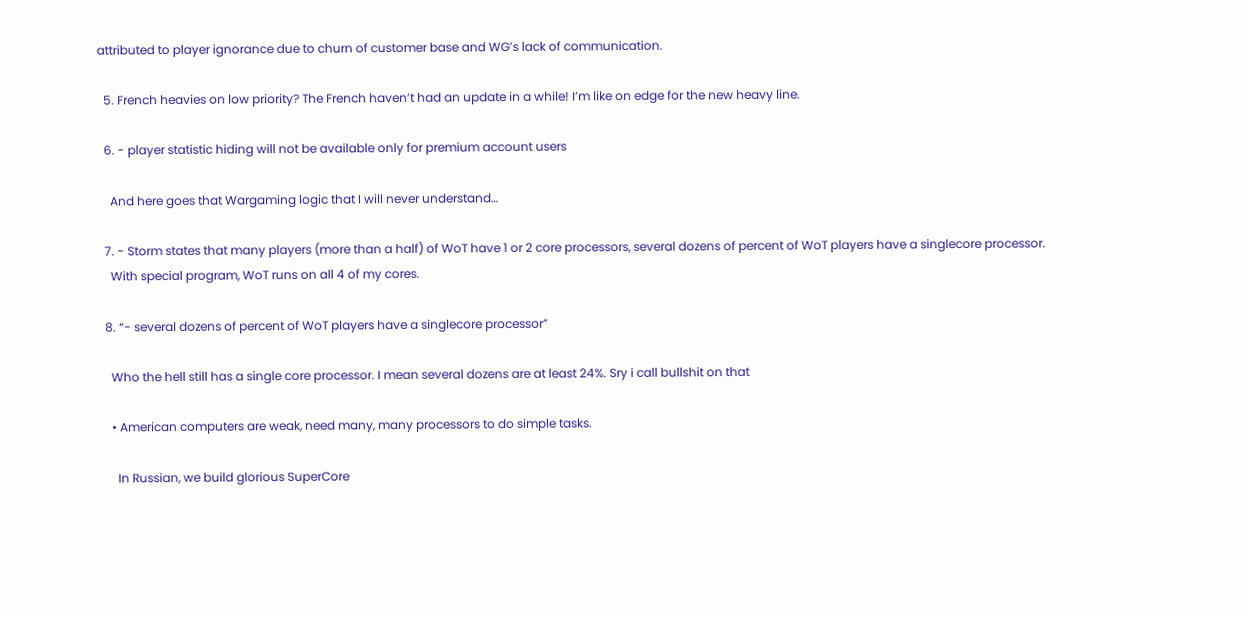attributed to player ignorance due to churn of customer base and WG’s lack of communication.

  5. French heavies on low priority? The French haven’t had an update in a while! I’m like on edge for the new heavy line.

  6. - player statistic hiding will not be available only for premium account users

    And here goes that Wargaming logic that I will never understand…

  7. - Storm states that many players (more than a half) of WoT have 1 or 2 core processors, several dozens of percent of WoT players have a singlecore processor.
    With special program, WoT runs on all 4 of my cores.

  8. “- several dozens of percent of WoT players have a singlecore processor”

    Who the hell still has a single core processor. I mean several dozens are at least 24%. Sry i call bullshit on that

    • American computers are weak, need many, many processors to do simple tasks.

      In Russian, we build glorious SuperCore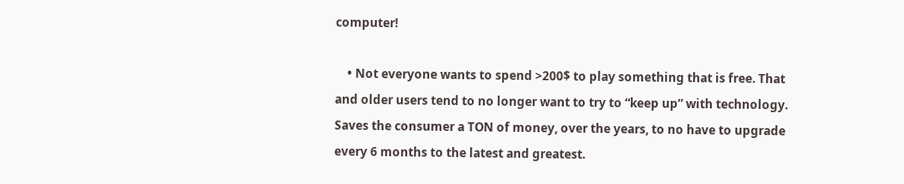computer!

    • Not everyone wants to spend >200$ to play something that is free. That and older users tend to no longer want to try to “keep up” with technology. Saves the consumer a TON of money, over the years, to no have to upgrade every 6 months to the latest and greatest.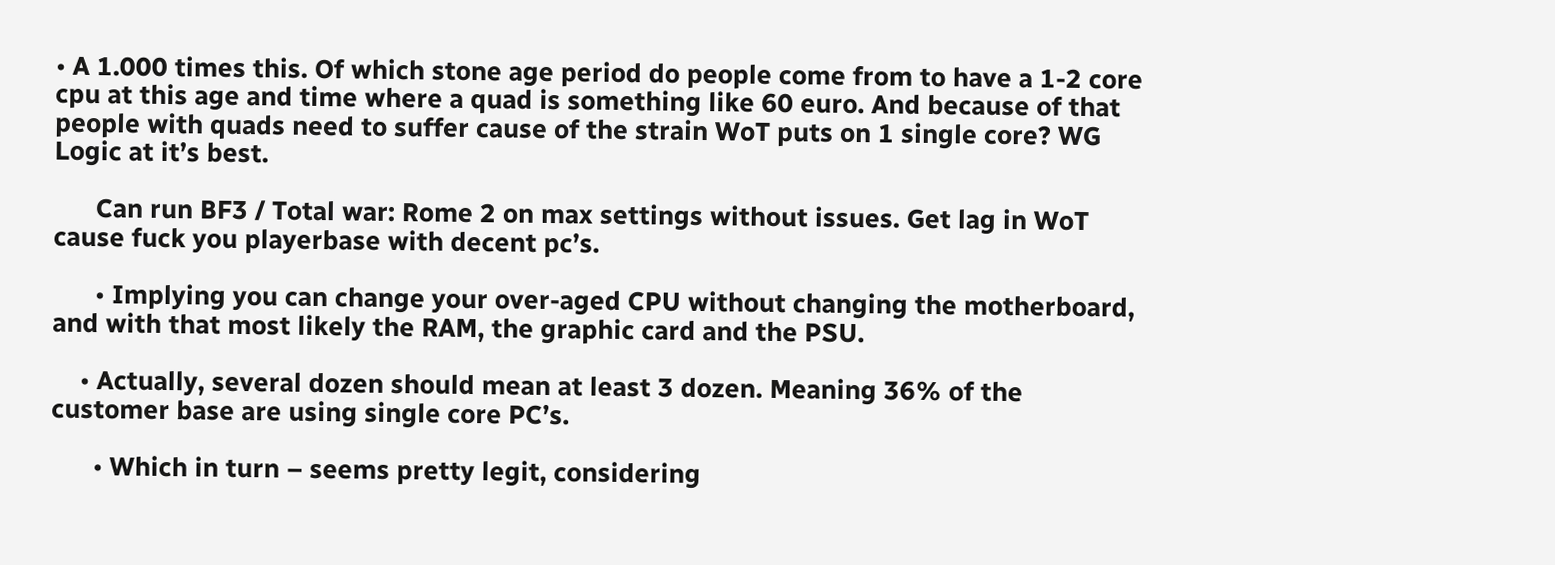• A 1.000 times this. Of which stone age period do people come from to have a 1-2 core cpu at this age and time where a quad is something like 60 euro. And because of that people with quads need to suffer cause of the strain WoT puts on 1 single core? WG Logic at it’s best.

      Can run BF3 / Total war: Rome 2 on max settings without issues. Get lag in WoT cause fuck you playerbase with decent pc’s.

      • Implying you can change your over-aged CPU without changing the motherboard, and with that most likely the RAM, the graphic card and the PSU.

    • Actually, several dozen should mean at least 3 dozen. Meaning 36% of the customer base are using single core PC’s.

      • Which in turn – seems pretty legit, considering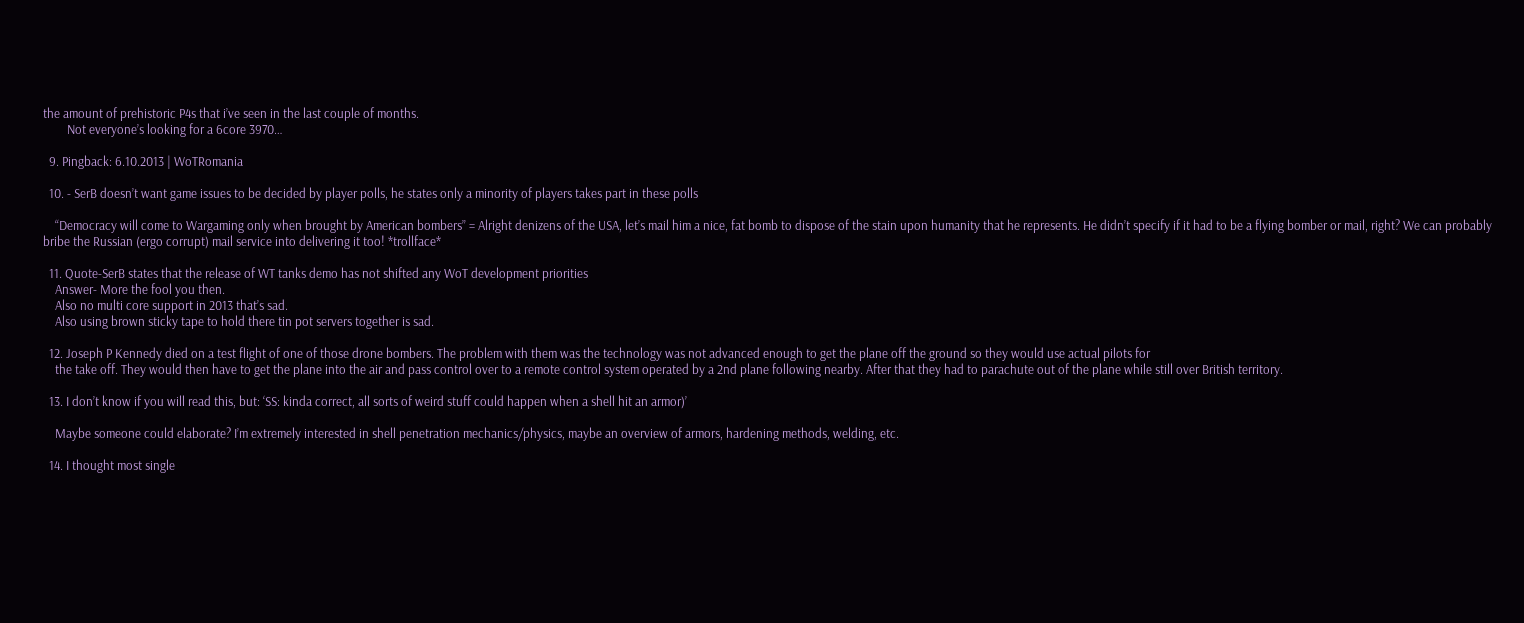the amount of prehistoric P4s that i’ve seen in the last couple of months.
        Not everyone’s looking for a 6core 3970…

  9. Pingback: 6.10.2013 | WoTRomania

  10. - SerB doesn’t want game issues to be decided by player polls, he states only a minority of players takes part in these polls

    “Democracy will come to Wargaming only when brought by American bombers” = Alright denizens of the USA, let’s mail him a nice, fat bomb to dispose of the stain upon humanity that he represents. He didn’t specify if it had to be a flying bomber or mail, right? We can probably bribe the Russian (ergo corrupt) mail service into delivering it too! *trollface*

  11. Quote-SerB states that the release of WT tanks demo has not shifted any WoT development priorities
    Answer- More the fool you then.
    Also no multi core support in 2013 that’s sad.
    Also using brown sticky tape to hold there tin pot servers together is sad.

  12. Joseph P Kennedy died on a test flight of one of those drone bombers. The problem with them was the technology was not advanced enough to get the plane off the ground so they would use actual pilots for
    the take off. They would then have to get the plane into the air and pass control over to a remote control system operated by a 2nd plane following nearby. After that they had to parachute out of the plane while still over British territory.

  13. I don’t know if you will read this, but: ‘SS: kinda correct, all sorts of weird stuff could happen when a shell hit an armor)’

    Maybe someone could elaborate? I’m extremely interested in shell penetration mechanics/physics, maybe an overview of armors, hardening methods, welding, etc.

  14. I thought most single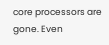core processors are gone. Even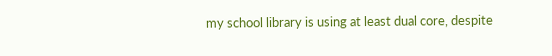my school library is using at least dual core, despite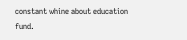constant whine about education fund.